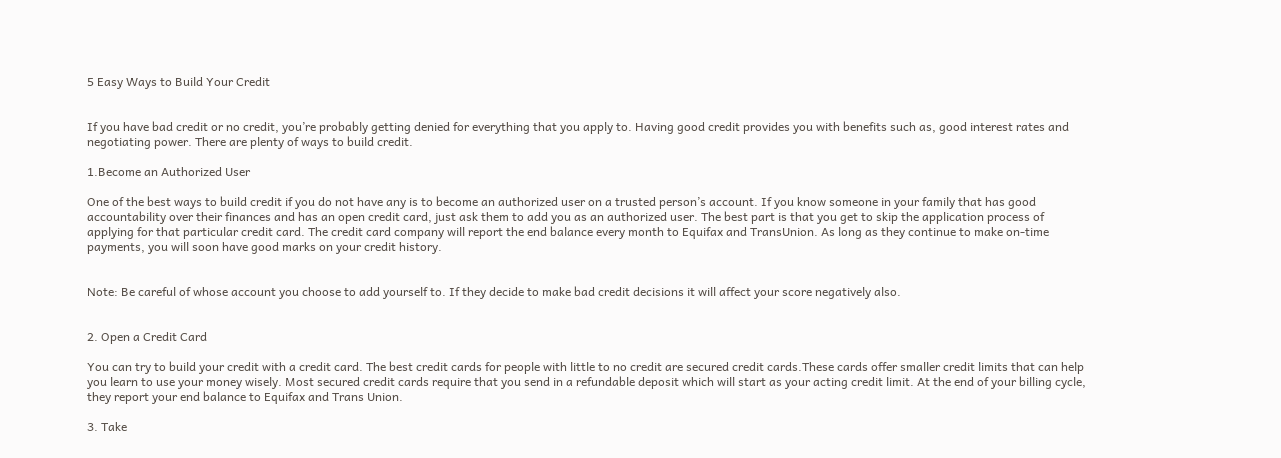5 Easy Ways to Build Your Credit


If you have bad credit or no credit, you’re probably getting denied for everything that you apply to. Having good credit provides you with benefits such as, good interest rates and negotiating power. There are plenty of ways to build credit.

1.Become an Authorized User

One of the best ways to build credit if you do not have any is to become an authorized user on a trusted person’s account. If you know someone in your family that has good accountability over their finances and has an open credit card, just ask them to add you as an authorized user. The best part is that you get to skip the application process of applying for that particular credit card. The credit card company will report the end balance every month to Equifax and TransUnion. As long as they continue to make on-time payments, you will soon have good marks on your credit history.


Note: Be careful of whose account you choose to add yourself to. If they decide to make bad credit decisions it will affect your score negatively also.


2. Open a Credit Card

You can try to build your credit with a credit card. The best credit cards for people with little to no credit are secured credit cards.These cards offer smaller credit limits that can help you learn to use your money wisely. Most secured credit cards require that you send in a refundable deposit which will start as your acting credit limit. At the end of your billing cycle, they report your end balance to Equifax and Trans Union.

3. Take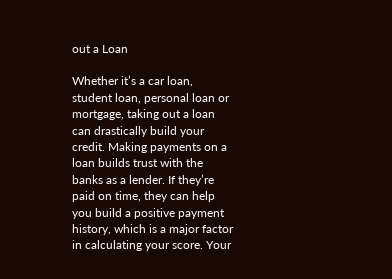out a Loan

Whether it’s a car loan, student loan, personal loan or mortgage, taking out a loan can drastically build your credit. Making payments on a loan builds trust with the banks as a lender. If they’re paid on time, they can help you build a positive payment history, which is a major factor in calculating your score. Your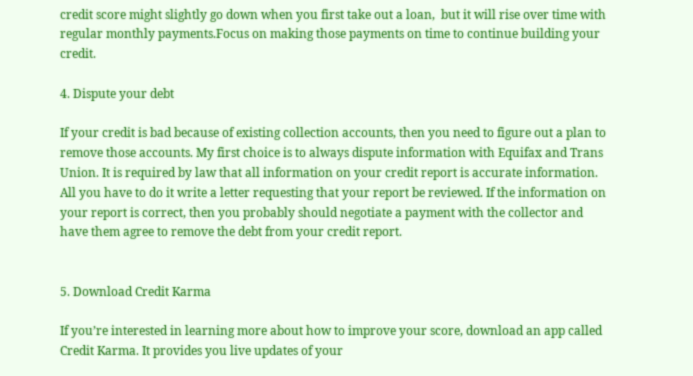credit score might slightly go down when you first take out a loan,  but it will rise over time with regular monthly payments.Focus on making those payments on time to continue building your credit.

4. Dispute your debt

If your credit is bad because of existing collection accounts, then you need to figure out a plan to remove those accounts. My first choice is to always dispute information with Equifax and Trans Union. It is required by law that all information on your credit report is accurate information. All you have to do it write a letter requesting that your report be reviewed. If the information on your report is correct, then you probably should negotiate a payment with the collector and have them agree to remove the debt from your credit report.


5. Download Credit Karma

If you’re interested in learning more about how to improve your score, download an app called Credit Karma. It provides you live updates of your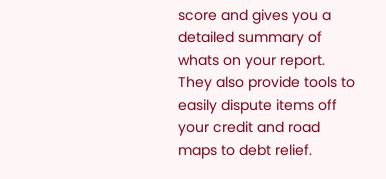score and gives you a detailed summary of whats on your report. They also provide tools to easily dispute items off your credit and road maps to debt relief.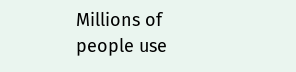Millions of people use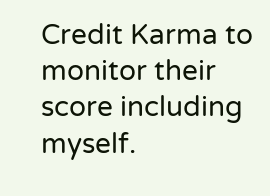Credit Karma to monitor their score including myself.